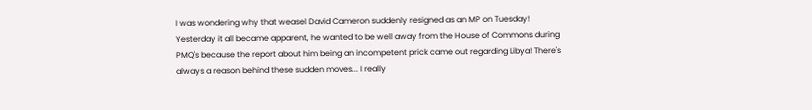I was wondering why that weasel David Cameron suddenly resigned as an MP on Tuesday! Yesterday it all became apparent, he wanted to be well away from the House of Commons during PMQ's because the report about him being an incompetent prick came out regarding Libya! There's always a reason behind these sudden moves... I really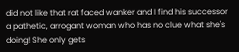did not like that rat faced wanker and I find his successor a pathetic, arrogant woman who has no clue what she's doing! She only gets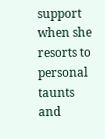support when she resorts to personal taunts and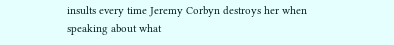insults every time Jeremy Corbyn destroys her when speaking about what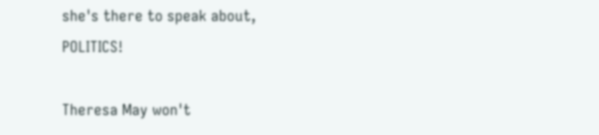she's there to speak about, POLITICS!

Theresa May won't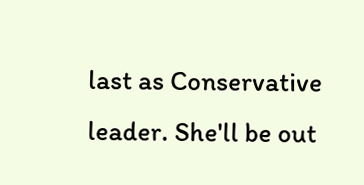last as Conservative leader. She'll be out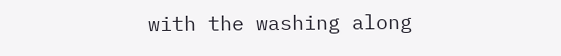with the washing along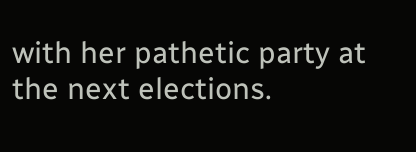with her pathetic party at the next elections.